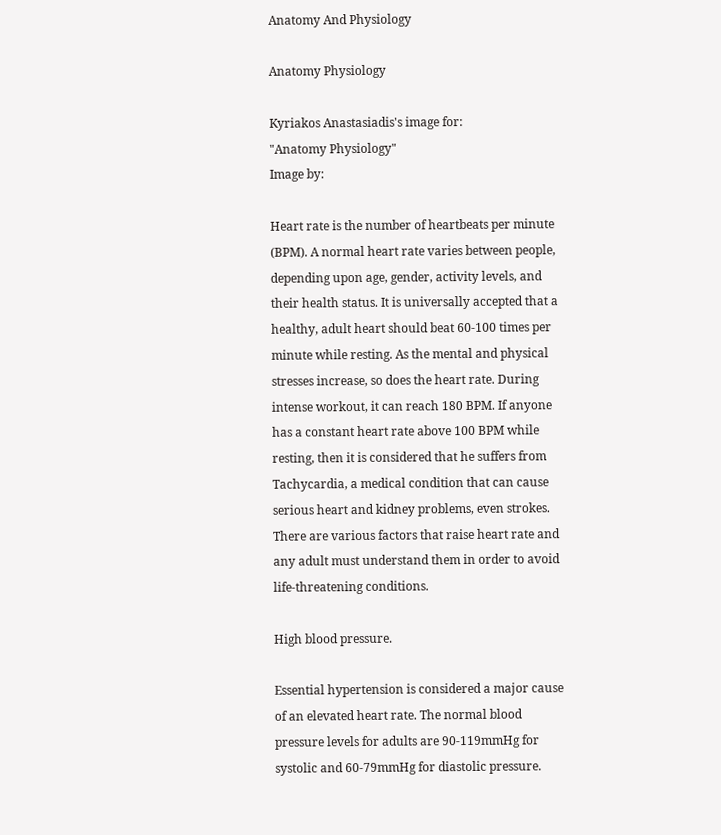Anatomy And Physiology

Anatomy Physiology

Kyriakos Anastasiadis's image for:
"Anatomy Physiology"
Image by:

Heart rate is the number of heartbeats per minute (BPM). A normal heart rate varies between people, depending upon age, gender, activity levels, and their health status. It is universally accepted that a healthy, adult heart should beat 60-100 times per minute while resting. As the mental and physical stresses increase, so does the heart rate. During intense workout, it can reach 180 BPM. If anyone has a constant heart rate above 100 BPM while resting, then it is considered that he suffers from Tachycardia, a medical condition that can cause serious heart and kidney problems, even strokes. There are various factors that raise heart rate and any adult must understand them in order to avoid life-threatening conditions.

High blood pressure.

Essential hypertension is considered a major cause of an elevated heart rate. The normal blood pressure levels for adults are 90-119mmHg for systolic and 60-79mmHg for diastolic pressure.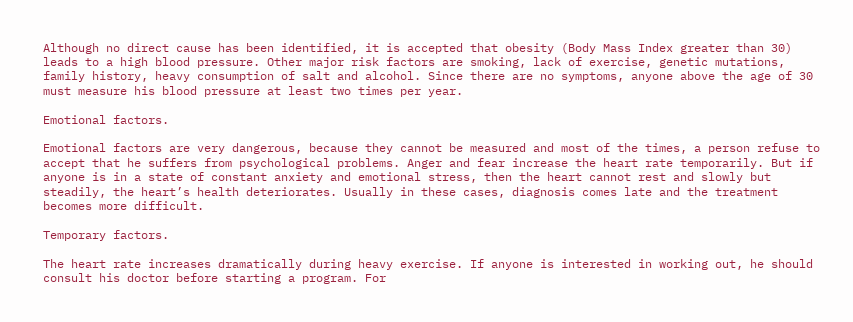Although no direct cause has been identified, it is accepted that obesity (Body Mass Index greater than 30) leads to a high blood pressure. Other major risk factors are smoking, lack of exercise, genetic mutations, family history, heavy consumption of salt and alcohol. Since there are no symptoms, anyone above the age of 30 must measure his blood pressure at least two times per year.

Emotional factors.

Emotional factors are very dangerous, because they cannot be measured and most of the times, a person refuse to accept that he suffers from psychological problems. Anger and fear increase the heart rate temporarily. But if anyone is in a state of constant anxiety and emotional stress, then the heart cannot rest and slowly but steadily, the heart’s health deteriorates. Usually in these cases, diagnosis comes late and the treatment becomes more difficult.

Temporary factors.

The heart rate increases dramatically during heavy exercise. If anyone is interested in working out, he should consult his doctor before starting a program. For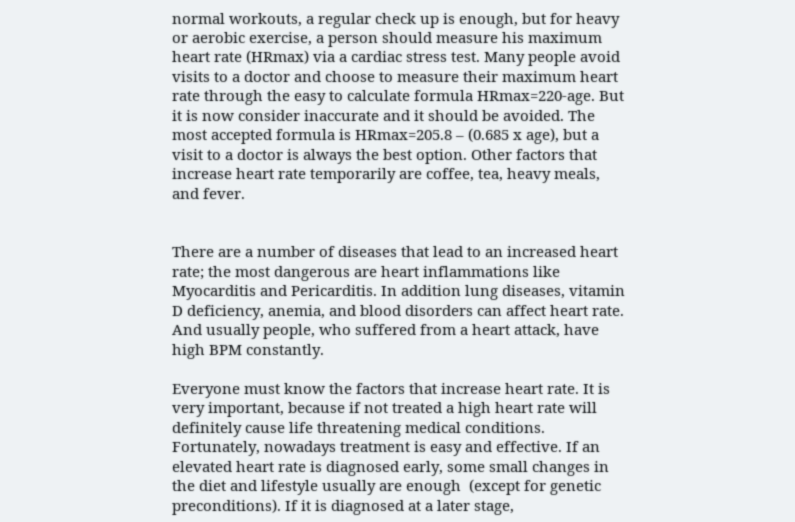normal workouts, a regular check up is enough, but for heavy or aerobic exercise, a person should measure his maximum heart rate (HRmax) via a cardiac stress test. Many people avoid visits to a doctor and choose to measure their maximum heart rate through the easy to calculate formula HRmax=220-age. But it is now consider inaccurate and it should be avoided. The most accepted formula is HRmax=205.8 – (0.685 x age), but a visit to a doctor is always the best option. Other factors that increase heart rate temporarily are coffee, tea, heavy meals, and fever.


There are a number of diseases that lead to an increased heart rate; the most dangerous are heart inflammations like Myocarditis and Pericarditis. In addition lung diseases, vitamin D deficiency, anemia, and blood disorders can affect heart rate. And usually people, who suffered from a heart attack, have high BPM constantly.

Everyone must know the factors that increase heart rate. It is very important, because if not treated a high heart rate will definitely cause life threatening medical conditions. Fortunately, nowadays treatment is easy and effective. If an elevated heart rate is diagnosed early, some small changes in the diet and lifestyle usually are enough  (except for genetic preconditions). If it is diagnosed at a later stage,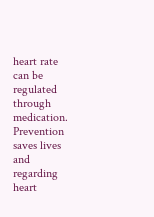heart rate can be regulated through medication. Prevention saves lives and regarding heart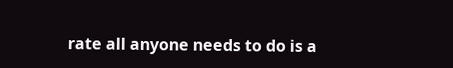rate all anyone needs to do is a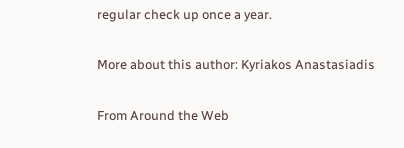regular check up once a year.

More about this author: Kyriakos Anastasiadis

From Around the Web